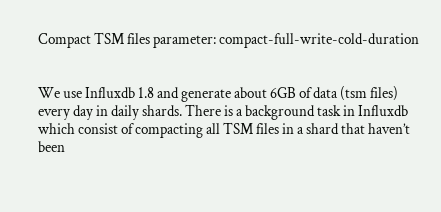Compact TSM files parameter: compact-full-write-cold-duration


We use Influxdb 1.8 and generate about 6GB of data (tsm files) every day in daily shards. There is a background task in Influxdb which consist of compacting all TSM files in a shard that haven’t been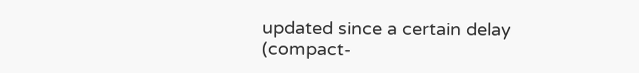updated since a certain delay (compact-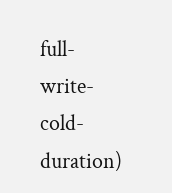full-write-cold-duration)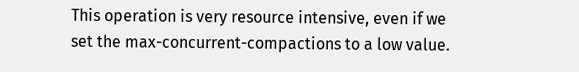This operation is very resource intensive, even if we set the max-concurrent-compactions to a low value.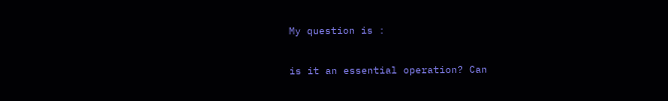My question is :

is it an essential operation? Can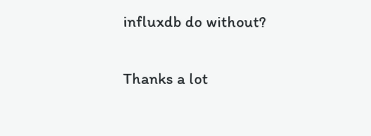influxdb do without?

Thanks a lot